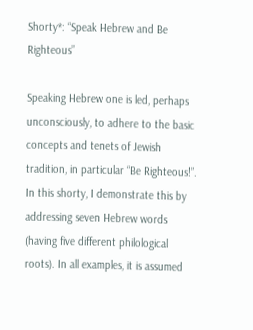Shorty*: “Speak Hebrew and Be Righteous”

Speaking Hebrew one is led, perhaps unconsciously, to adhere to the basic concepts and tenets of Jewish tradition, in particular “Be Righteous!”. In this shorty, I demonstrate this by addressing seven Hebrew words (having five different philological roots). In all examples, it is assumed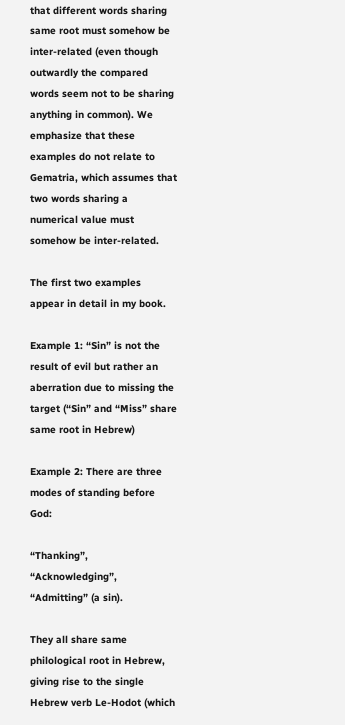that different words sharing same root must somehow be inter-related (even though outwardly the compared words seem not to be sharing anything in common). We emphasize that these examples do not relate to Gematria, which assumes that two words sharing a numerical value must somehow be inter-related.

The first two examples appear in detail in my book.

Example 1: “Sin” is not the result of evil but rather an aberration due to missing the target (“Sin” and “Miss” share same root in Hebrew)

Example 2: There are three modes of standing before God:

“Thanking”, “Acknowledging”, “Admitting” (a sin).

They all share same philological root in Hebrew, giving rise to the single Hebrew verb Le-Hodot (which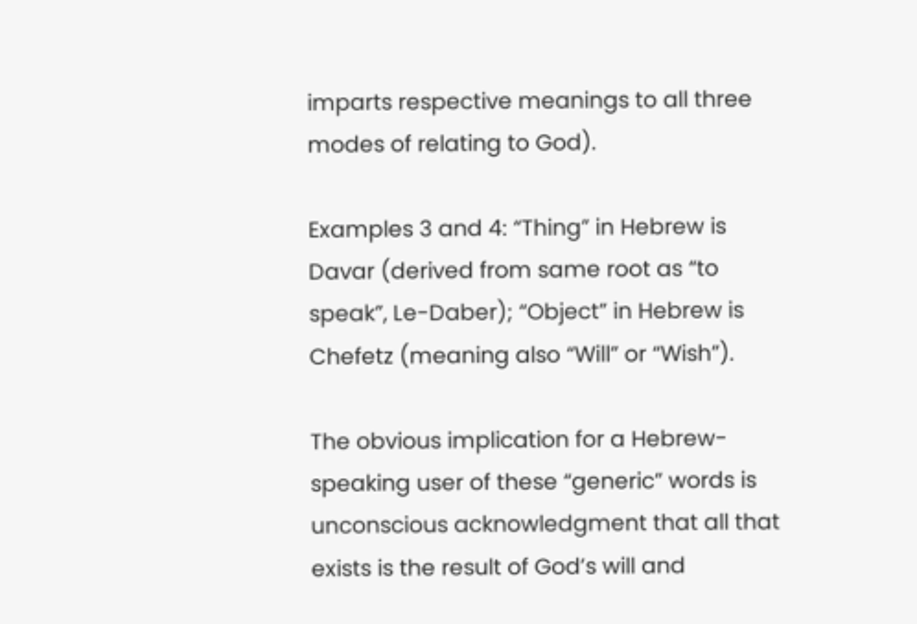imparts respective meanings to all three modes of relating to God).

Examples 3 and 4: “Thing” in Hebrew is Davar (derived from same root as “to speak”, Le-Daber); “Object” in Hebrew is Chefetz (meaning also “Will” or “Wish”).

The obvious implication for a Hebrew-speaking user of these “generic” words is unconscious acknowledgment that all that exists is the result of God’s will and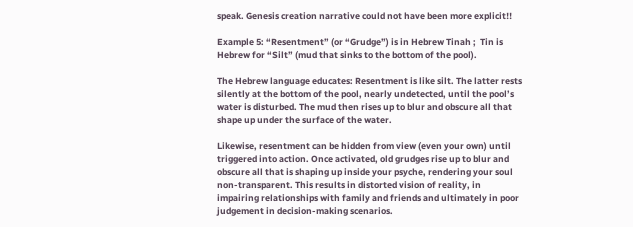speak. Genesis creation narrative could not have been more explicit!!

Example 5: “Resentment” (or “Grudge”) is in Hebrew Tinah ;  Tin is Hebrew for “Silt” (mud that sinks to the bottom of the pool).

The Hebrew language educates: Resentment is like silt. The latter rests silently at the bottom of the pool, nearly undetected, until the pool’s water is disturbed. The mud then rises up to blur and obscure all that shape up under the surface of the water.

Likewise, resentment can be hidden from view (even your own) until triggered into action. Once activated, old grudges rise up to blur and obscure all that is shaping up inside your psyche, rendering your soul non-transparent. This results in distorted vision of reality, in impairing relationships with family and friends and ultimately in poor judgement in decision-making scenarios.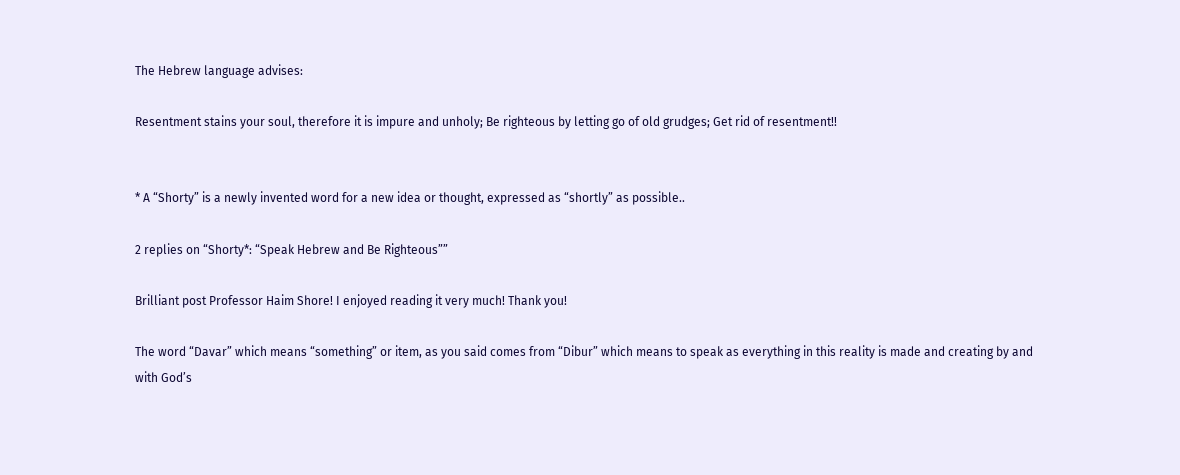The Hebrew language advises:

Resentment stains your soul, therefore it is impure and unholy; Be righteous by letting go of old grudges; Get rid of resentment!!


* A “Shorty” is a newly invented word for a new idea or thought, expressed as “shortly” as possible..

2 replies on “Shorty*: “Speak Hebrew and Be Righteous””

Brilliant post Professor Haim Shore! I enjoyed reading it very much! Thank you!

The word “Davar” which means “something” or item, as you said comes from “Dibur” which means to speak as everything in this reality is made and creating by and with God’s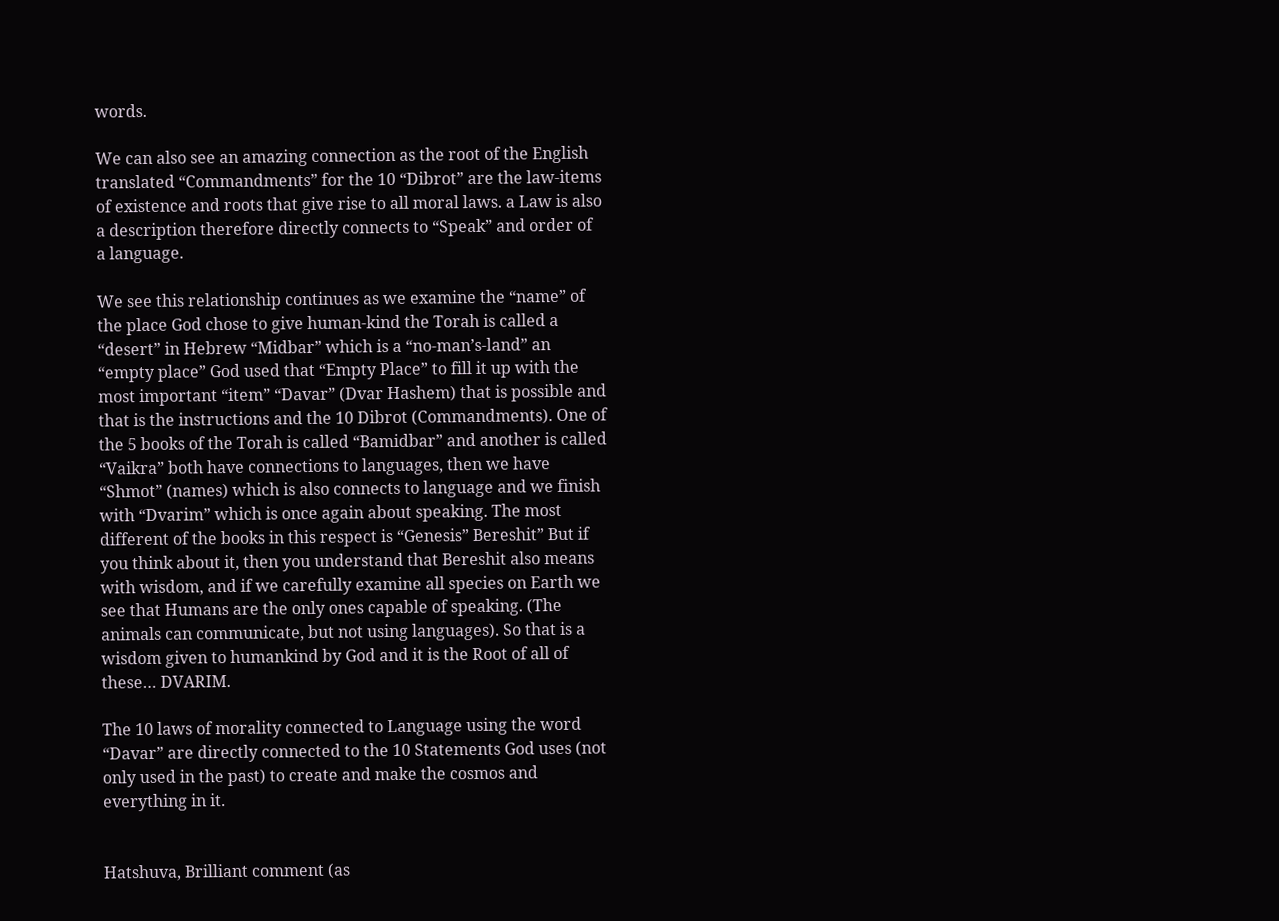words.

We can also see an amazing connection as the root of the English translated “Commandments” for the 10 “Dibrot” are the law-items of existence and roots that give rise to all moral laws. a Law is also a description therefore directly connects to “Speak” and order of a language.

We see this relationship continues as we examine the “name” of the place God chose to give human-kind the Torah is called a “desert” in Hebrew “Midbar” which is a “no-man’s-land” an “empty place” God used that “Empty Place” to fill it up with the most important “item” “Davar” (Dvar Hashem) that is possible and that is the instructions and the 10 Dibrot (Commandments). One of the 5 books of the Torah is called “Bamidbar” and another is called “Vaikra” both have connections to languages, then we have “Shmot” (names) which is also connects to language and we finish with “Dvarim” which is once again about speaking. The most different of the books in this respect is “Genesis” Bereshit” But if you think about it, then you understand that Bereshit also means with wisdom, and if we carefully examine all species on Earth we see that Humans are the only ones capable of speaking. (The animals can communicate, but not using languages). So that is a wisdom given to humankind by God and it is the Root of all of these… DVARIM.

The 10 laws of morality connected to Language using the word “Davar” are directly connected to the 10 Statements God uses (not only used in the past) to create and make the cosmos and everything in it.


Hatshuva, Brilliant comment (as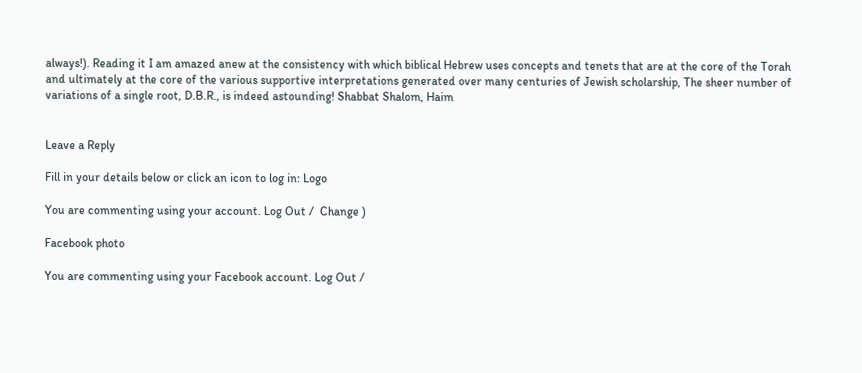always!). Reading it I am amazed anew at the consistency with which biblical Hebrew uses concepts and tenets that are at the core of the Torah and ultimately at the core of the various supportive interpretations generated over many centuries of Jewish scholarship, The sheer number of variations of a single root, D.B.R., is indeed astounding! Shabbat Shalom, Haim


Leave a Reply

Fill in your details below or click an icon to log in: Logo

You are commenting using your account. Log Out /  Change )

Facebook photo

You are commenting using your Facebook account. Log Out /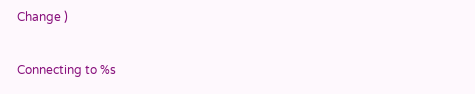Change )

Connecting to %s